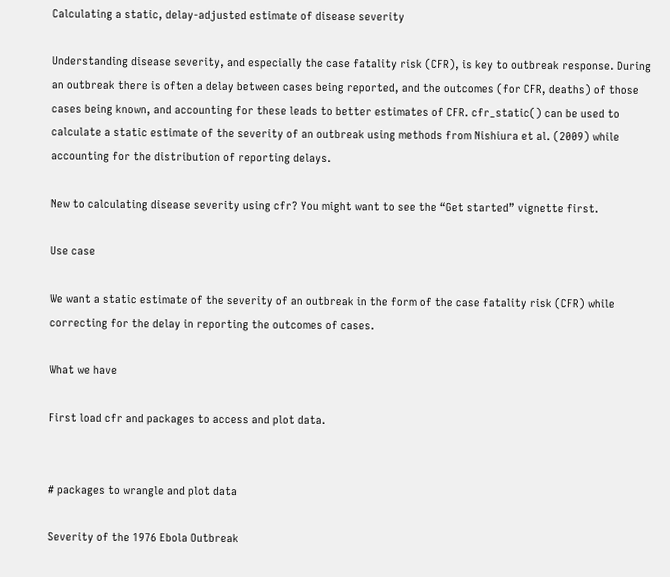Calculating a static, delay-adjusted estimate of disease severity

Understanding disease severity, and especially the case fatality risk (CFR), is key to outbreak response. During an outbreak there is often a delay between cases being reported, and the outcomes (for CFR, deaths) of those cases being known, and accounting for these leads to better estimates of CFR. cfr_static() can be used to calculate a static estimate of the severity of an outbreak using methods from Nishiura et al. (2009) while accounting for the distribution of reporting delays.

New to calculating disease severity using cfr? You might want to see the “Get started” vignette first.

Use case

We want a static estimate of the severity of an outbreak in the form of the case fatality risk (CFR) while correcting for the delay in reporting the outcomes of cases.

What we have

First load cfr and packages to access and plot data.


# packages to wrangle and plot data

Severity of the 1976 Ebola Outbreak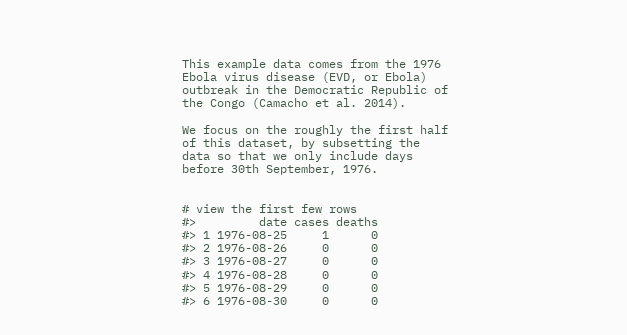This example data comes from the 1976 Ebola virus disease (EVD, or Ebola) outbreak in the Democratic Republic of the Congo (Camacho et al. 2014).

We focus on the roughly the first half of this dataset, by subsetting the data so that we only include days before 30th September, 1976.


# view the first few rows
#>         date cases deaths
#> 1 1976-08-25     1      0
#> 2 1976-08-26     0      0
#> 3 1976-08-27     0      0
#> 4 1976-08-28     0      0
#> 5 1976-08-29     0      0
#> 6 1976-08-30     0      0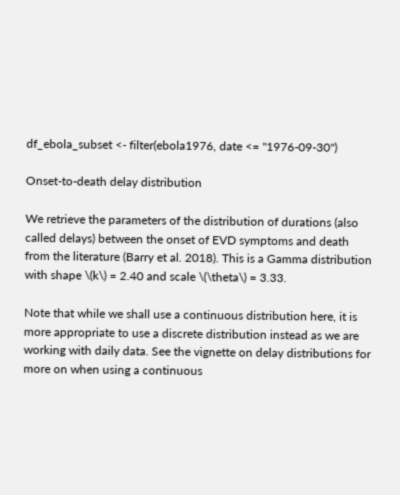df_ebola_subset <- filter(ebola1976, date <= "1976-09-30")

Onset-to-death delay distribution

We retrieve the parameters of the distribution of durations (also called delays) between the onset of EVD symptoms and death from the literature (Barry et al. 2018). This is a Gamma distribution with shape \(k\) = 2.40 and scale \(\theta\) = 3.33.

Note that while we shall use a continuous distribution here, it is more appropriate to use a discrete distribution instead as we are working with daily data. See the vignette on delay distributions for more on when using a continuous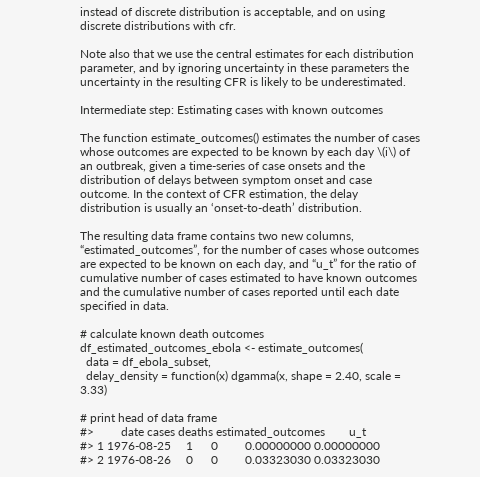instead of discrete distribution is acceptable, and on using discrete distributions with cfr.

Note also that we use the central estimates for each distribution parameter, and by ignoring uncertainty in these parameters the uncertainty in the resulting CFR is likely to be underestimated.

Intermediate step: Estimating cases with known outcomes

The function estimate_outcomes() estimates the number of cases whose outcomes are expected to be known by each day \(i\) of an outbreak, given a time-series of case onsets and the distribution of delays between symptom onset and case outcome. In the context of CFR estimation, the delay distribution is usually an ‘onset-to-death’ distribution.

The resulting data frame contains two new columns, “estimated_outcomes”, for the number of cases whose outcomes are expected to be known on each day, and “u_t” for the ratio of cumulative number of cases estimated to have known outcomes and the cumulative number of cases reported until each date specified in data.

# calculate known death outcomes
df_estimated_outcomes_ebola <- estimate_outcomes(
  data = df_ebola_subset,
  delay_density = function(x) dgamma(x, shape = 2.40, scale = 3.33)

# print head of data frame
#>         date cases deaths estimated_outcomes        u_t
#> 1 1976-08-25     1      0         0.00000000 0.00000000
#> 2 1976-08-26     0      0         0.03323030 0.03323030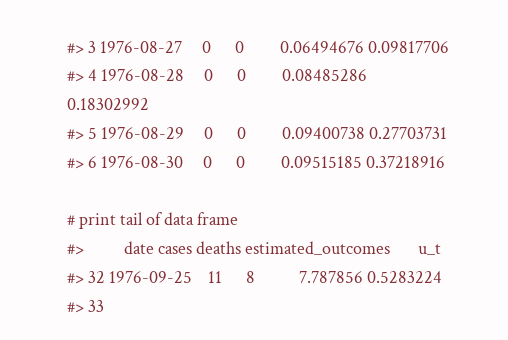#> 3 1976-08-27     0      0         0.06494676 0.09817706
#> 4 1976-08-28     0      0         0.08485286 0.18302992
#> 5 1976-08-29     0      0         0.09400738 0.27703731
#> 6 1976-08-30     0      0         0.09515185 0.37218916

# print tail of data frame
#>          date cases deaths estimated_outcomes       u_t
#> 32 1976-09-25    11      8           7.787856 0.5283224
#> 33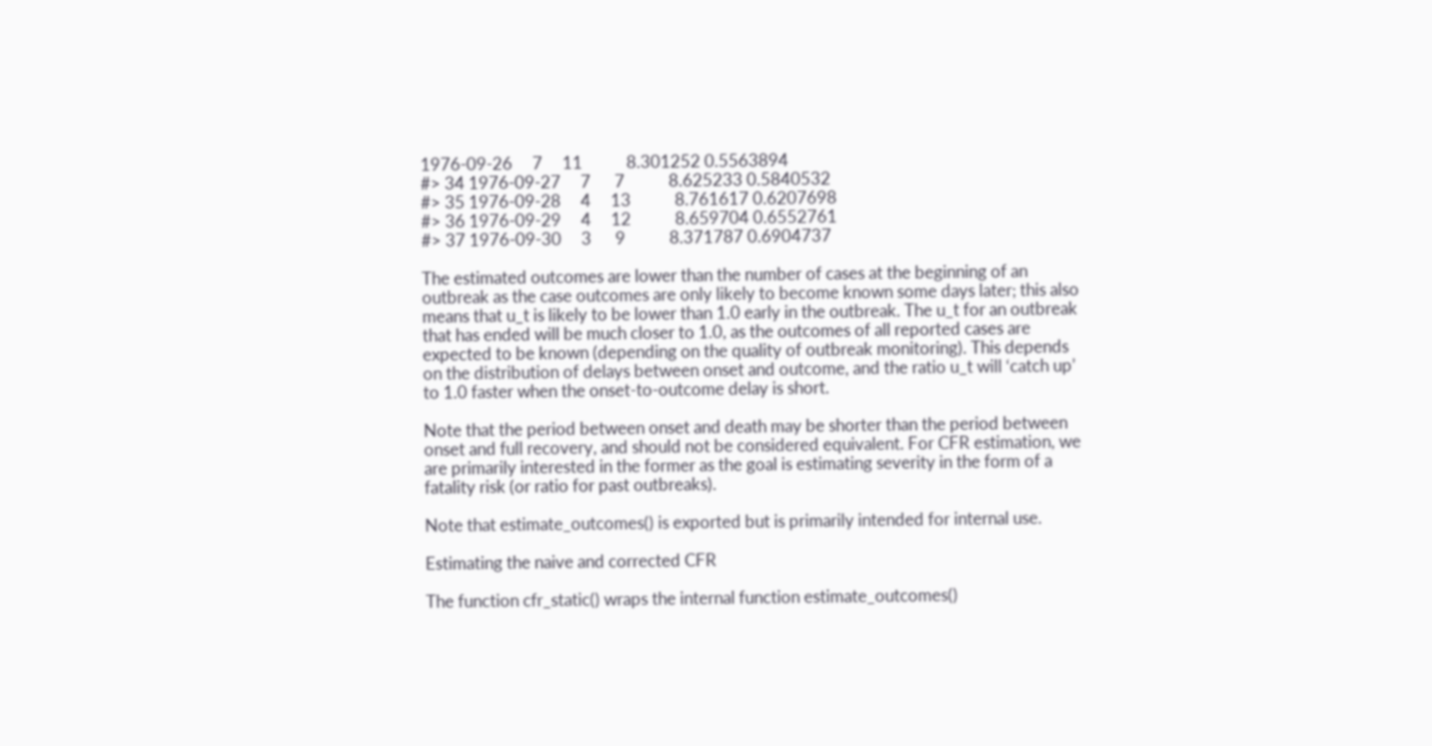1976-09-26     7     11           8.301252 0.5563894
#> 34 1976-09-27     7      7           8.625233 0.5840532
#> 35 1976-09-28     4     13           8.761617 0.6207698
#> 36 1976-09-29     4     12           8.659704 0.6552761
#> 37 1976-09-30     3      9           8.371787 0.6904737

The estimated outcomes are lower than the number of cases at the beginning of an outbreak as the case outcomes are only likely to become known some days later; this also means that u_t is likely to be lower than 1.0 early in the outbreak. The u_t for an outbreak that has ended will be much closer to 1.0, as the outcomes of all reported cases are expected to be known (depending on the quality of outbreak monitoring). This depends on the distribution of delays between onset and outcome, and the ratio u_t will ‘catch up’ to 1.0 faster when the onset-to-outcome delay is short.

Note that the period between onset and death may be shorter than the period between onset and full recovery, and should not be considered equivalent. For CFR estimation, we are primarily interested in the former as the goal is estimating severity in the form of a fatality risk (or ratio for past outbreaks).

Note that estimate_outcomes() is exported but is primarily intended for internal use.

Estimating the naive and corrected CFR

The function cfr_static() wraps the internal function estimate_outcomes()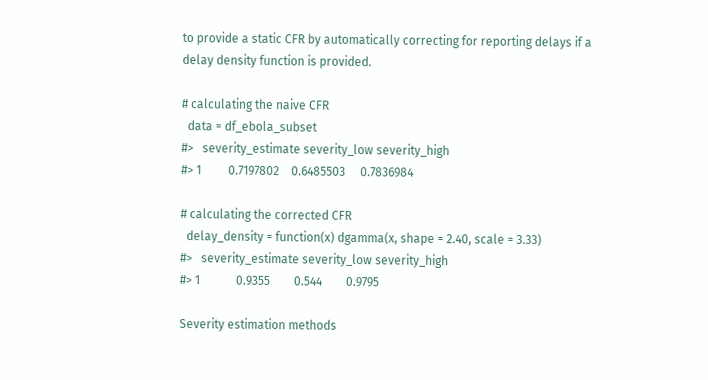to provide a static CFR by automatically correcting for reporting delays if a delay density function is provided.

# calculating the naive CFR
  data = df_ebola_subset
#>   severity_estimate severity_low severity_high
#> 1         0.7197802    0.6485503     0.7836984

# calculating the corrected CFR
  delay_density = function(x) dgamma(x, shape = 2.40, scale = 3.33)
#>   severity_estimate severity_low severity_high
#> 1            0.9355        0.544        0.9795

Severity estimation methods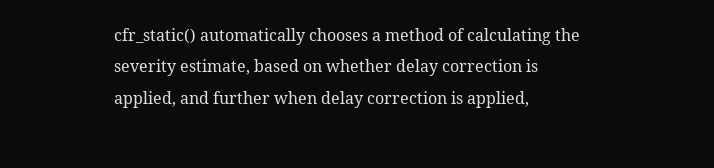cfr_static() automatically chooses a method of calculating the severity estimate, based on whether delay correction is applied, and further when delay correction is applied,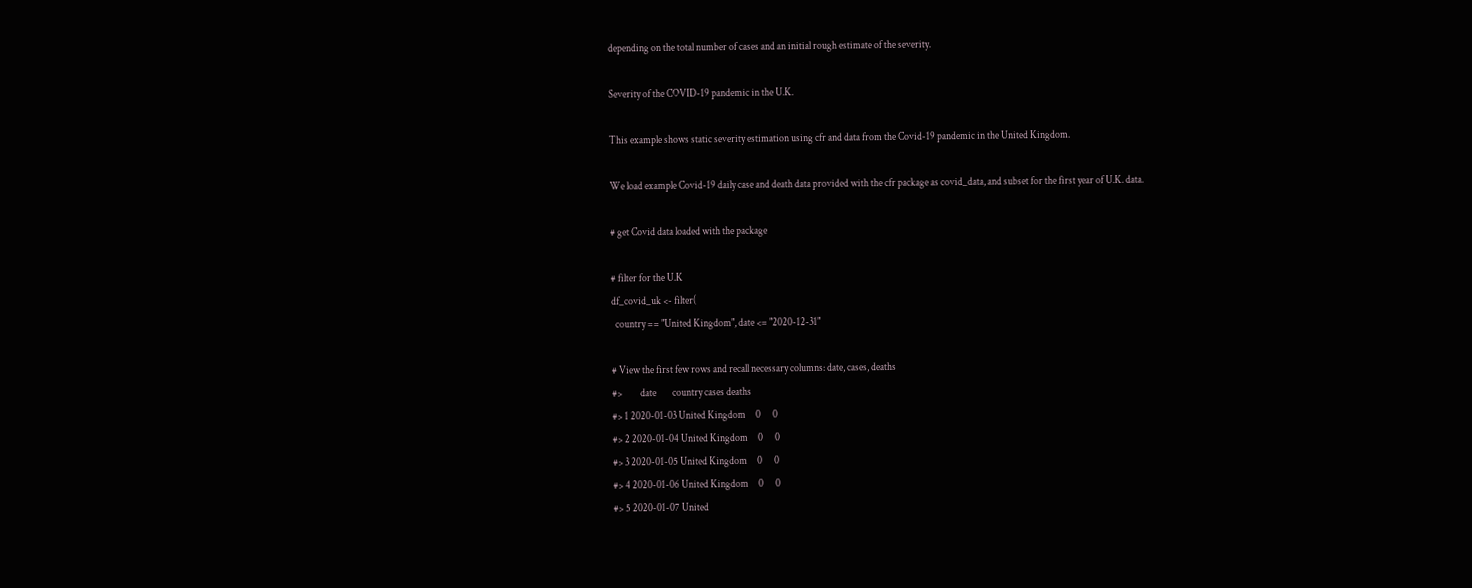depending on the total number of cases and an initial rough estimate of the severity.

Severity of the COVID-19 pandemic in the U.K.

This example shows static severity estimation using cfr and data from the Covid-19 pandemic in the United Kingdom.

We load example Covid-19 daily case and death data provided with the cfr package as covid_data, and subset for the first year of U.K. data.

# get Covid data loaded with the package

# filter for the U.K
df_covid_uk <- filter(
  country == "United Kingdom", date <= "2020-12-31"

# View the first few rows and recall necessary columns: date, cases, deaths
#>         date        country cases deaths
#> 1 2020-01-03 United Kingdom     0      0
#> 2 2020-01-04 United Kingdom     0      0
#> 3 2020-01-05 United Kingdom     0      0
#> 4 2020-01-06 United Kingdom     0      0
#> 5 2020-01-07 United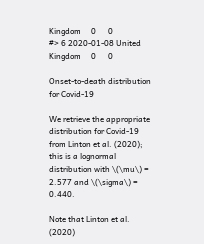Kingdom     0      0
#> 6 2020-01-08 United Kingdom     0      0

Onset-to-death distribution for Covid-19

We retrieve the appropriate distribution for Covid-19 from Linton et al. (2020); this is a lognormal distribution with \(\mu\) = 2.577 and \(\sigma\) = 0.440.

Note that Linton et al. (2020)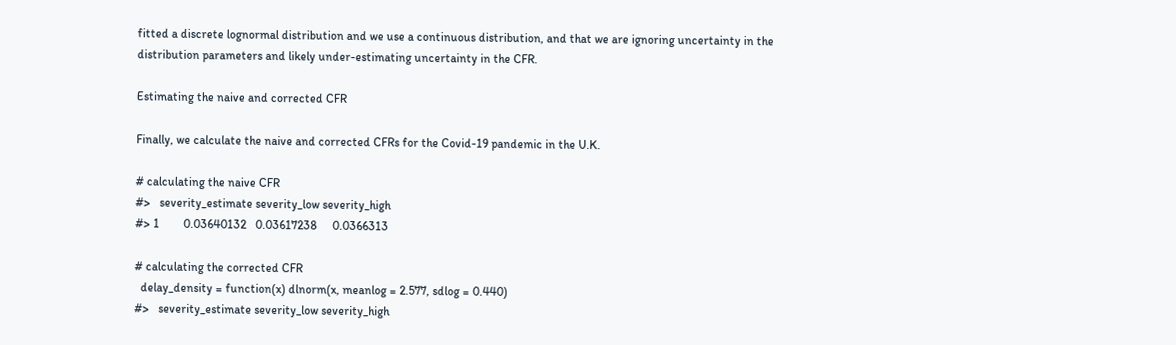fitted a discrete lognormal distribution and we use a continuous distribution, and that we are ignoring uncertainty in the distribution parameters and likely under-estimating uncertainty in the CFR.

Estimating the naive and corrected CFR

Finally, we calculate the naive and corrected CFRs for the Covid-19 pandemic in the U.K.

# calculating the naive CFR
#>   severity_estimate severity_low severity_high
#> 1        0.03640132   0.03617238     0.0366313

# calculating the corrected CFR
  delay_density = function(x) dlnorm(x, meanlog = 2.577, sdlog = 0.440)
#>   severity_estimate severity_low severity_high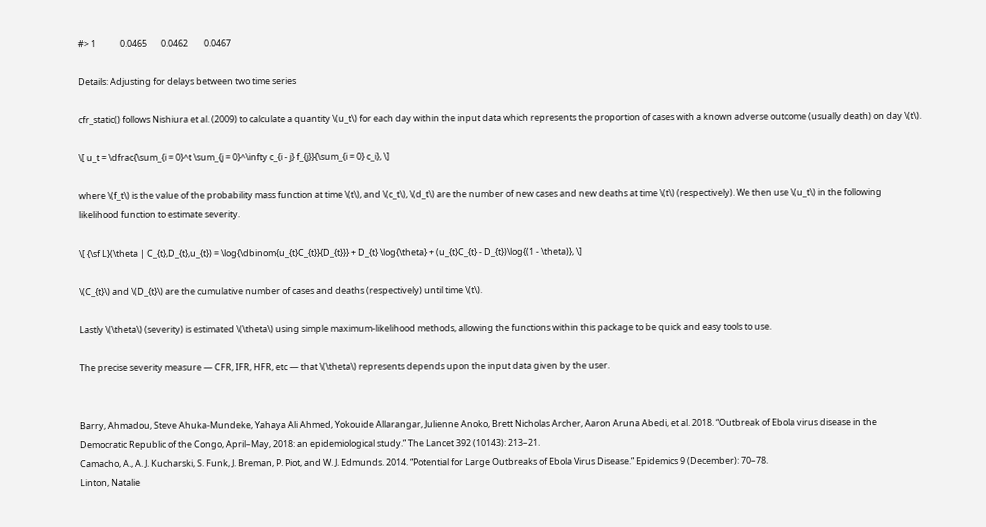#> 1            0.0465       0.0462        0.0467

Details: Adjusting for delays between two time series

cfr_static() follows Nishiura et al. (2009) to calculate a quantity \(u_t\) for each day within the input data which represents the proportion of cases with a known adverse outcome (usually death) on day \(t\).

\[ u_t = \dfrac{\sum_{i = 0}^t \sum_{j = 0}^\infty c_{i - j} f_{j}}{\sum_{i = 0} c_i}, \]

where \(f_t\) is the value of the probability mass function at time \(t\), and \(c_t\), \(d_t\) are the number of new cases and new deaths at time \(t\) (respectively). We then use \(u_t\) in the following likelihood function to estimate severity.

\[ {\sf L}(\theta | C_{t},D_{t},u_{t}) = \log{\dbinom{u_{t}C_{t}}{D_{t}}} + D_{t} \log{\theta} + (u_{t}C_{t} - D_{t})\log{(1 - \theta)}, \]

\(C_{t}\) and \(D_{t}\) are the cumulative number of cases and deaths (respectively) until time \(t\).

Lastly \(\theta\) (severity) is estimated \(\theta\) using simple maximum-likelihood methods, allowing the functions within this package to be quick and easy tools to use.

The precise severity measure — CFR, IFR, HFR, etc — that \(\theta\) represents depends upon the input data given by the user.


Barry, Ahmadou, Steve Ahuka-Mundeke, Yahaya Ali Ahmed, Yokouide Allarangar, Julienne Anoko, Brett Nicholas Archer, Aaron Aruna Abedi, et al. 2018. “Outbreak of Ebola virus disease in the Democratic Republic of the Congo, April–May, 2018: an epidemiological study.” The Lancet 392 (10143): 213–21.
Camacho, A., A. J. Kucharski, S. Funk, J. Breman, P. Piot, and W. J. Edmunds. 2014. “Potential for Large Outbreaks of Ebola Virus Disease.” Epidemics 9 (December): 70–78.
Linton, Natalie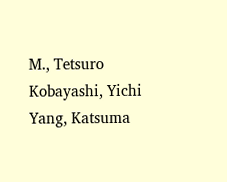M., Tetsuro Kobayashi, Yichi Yang, Katsuma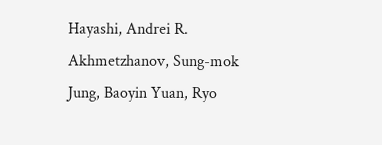Hayashi, Andrei R. Akhmetzhanov, Sung-mok Jung, Baoyin Yuan, Ryo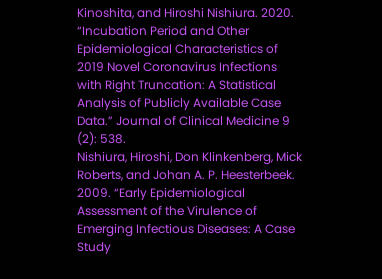Kinoshita, and Hiroshi Nishiura. 2020. “Incubation Period and Other Epidemiological Characteristics of 2019 Novel Coronavirus Infections with Right Truncation: A Statistical Analysis of Publicly Available Case Data.” Journal of Clinical Medicine 9 (2): 538.
Nishiura, Hiroshi, Don Klinkenberg, Mick Roberts, and Johan A. P. Heesterbeek. 2009. “Early Epidemiological Assessment of the Virulence of Emerging Infectious Diseases: A Case Study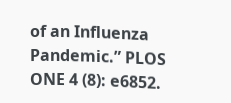of an Influenza Pandemic.” PLOS ONE 4 (8): e6852.